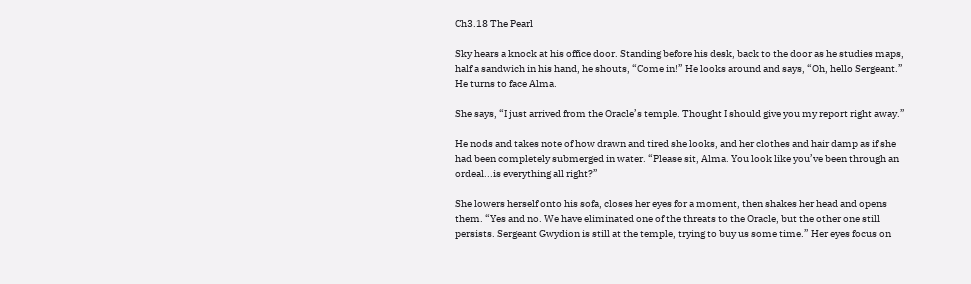Ch3.18 The Pearl

Sky hears a knock at his office door. Standing before his desk, back to the door as he studies maps, half a sandwich in his hand, he shouts, “Come in!” He looks around and says, “Oh, hello Sergeant.” He turns to face Alma.

She says, “I just arrived from the Oracle’s temple. Thought I should give you my report right away.”

He nods and takes note of how drawn and tired she looks, and her clothes and hair damp as if she had been completely submerged in water. “Please sit, Alma. You look like you’ve been through an ordeal...is everything all right?”

She lowers herself onto his sofa, closes her eyes for a moment, then shakes her head and opens them. “Yes and no. We have eliminated one of the threats to the Oracle, but the other one still persists. Sergeant Gwydion is still at the temple, trying to buy us some time.” Her eyes focus on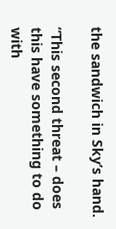the sandwich in Sky’s hand.

“This second threat – does this have something to do with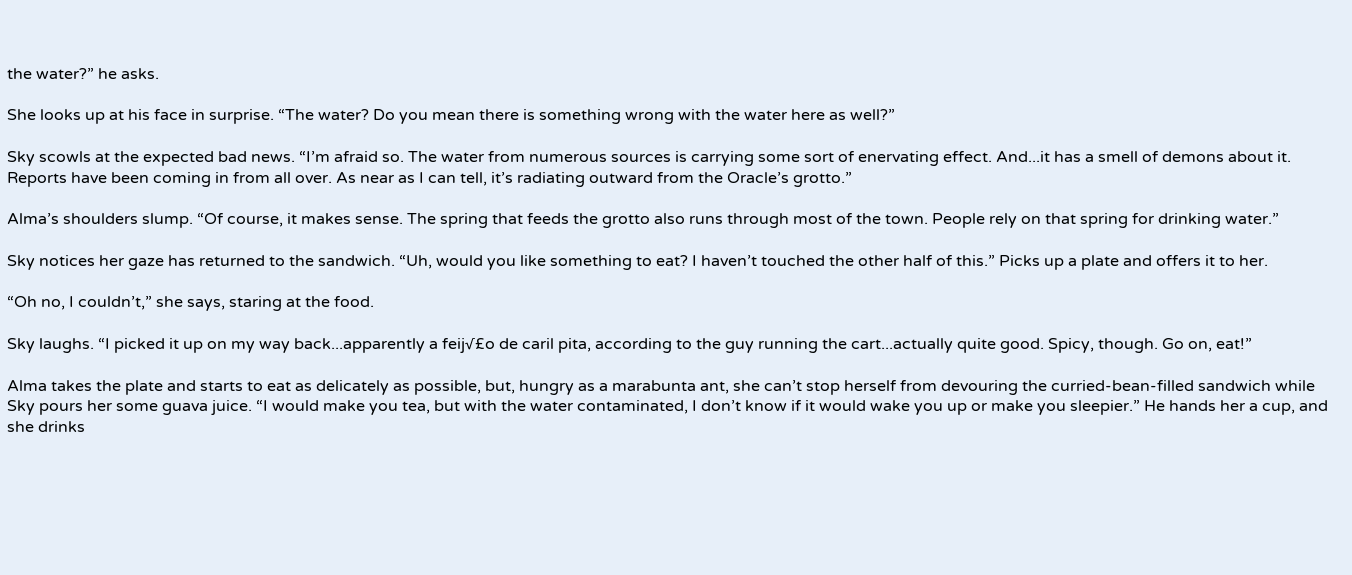the water?” he asks.

She looks up at his face in surprise. “The water? Do you mean there is something wrong with the water here as well?”

Sky scowls at the expected bad news. “I’m afraid so. The water from numerous sources is carrying some sort of enervating effect. And...it has a smell of demons about it. Reports have been coming in from all over. As near as I can tell, it’s radiating outward from the Oracle’s grotto.”

Alma’s shoulders slump. “Of course, it makes sense. The spring that feeds the grotto also runs through most of the town. People rely on that spring for drinking water.”

Sky notices her gaze has returned to the sandwich. “Uh, would you like something to eat? I haven’t touched the other half of this.” Picks up a plate and offers it to her.

“Oh no, I couldn’t,” she says, staring at the food.

Sky laughs. “I picked it up on my way back...apparently a feij√£o de caril pita, according to the guy running the cart...actually quite good. Spicy, though. Go on, eat!”

Alma takes the plate and starts to eat as delicately as possible, but, hungry as a marabunta ant, she can’t stop herself from devouring the curried-bean-filled sandwich while Sky pours her some guava juice. “I would make you tea, but with the water contaminated, I don’t know if it would wake you up or make you sleepier.” He hands her a cup, and she drinks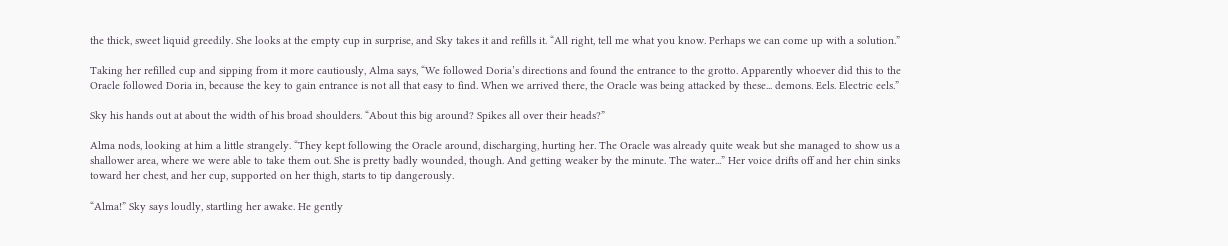the thick, sweet liquid greedily. She looks at the empty cup in surprise, and Sky takes it and refills it. “All right, tell me what you know. Perhaps we can come up with a solution.”

Taking her refilled cup and sipping from it more cautiously, Alma says, “We followed Doria’s directions and found the entrance to the grotto. Apparently whoever did this to the Oracle followed Doria in, because the key to gain entrance is not all that easy to find. When we arrived there, the Oracle was being attacked by these... demons. Eels. Electric eels.”

Sky his hands out at about the width of his broad shoulders. “About this big around? Spikes all over their heads?”

Alma nods, looking at him a little strangely. “They kept following the Oracle around, discharging, hurting her. The Oracle was already quite weak but she managed to show us a shallower area, where we were able to take them out. She is pretty badly wounded, though. And getting weaker by the minute. The water...” Her voice drifts off and her chin sinks toward her chest, and her cup, supported on her thigh, starts to tip dangerously.

“Alma!” Sky says loudly, startling her awake. He gently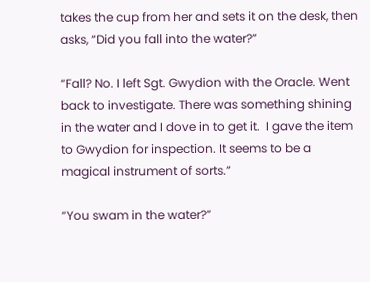takes the cup from her and sets it on the desk, then asks, “Did you fall into the water?”

“Fall? No. I left Sgt. Gwydion with the Oracle. Went back to investigate. There was something shining in the water and I dove in to get it.  I gave the item to Gwydion for inspection. It seems to be a magical instrument of sorts.”

“You swam in the water?”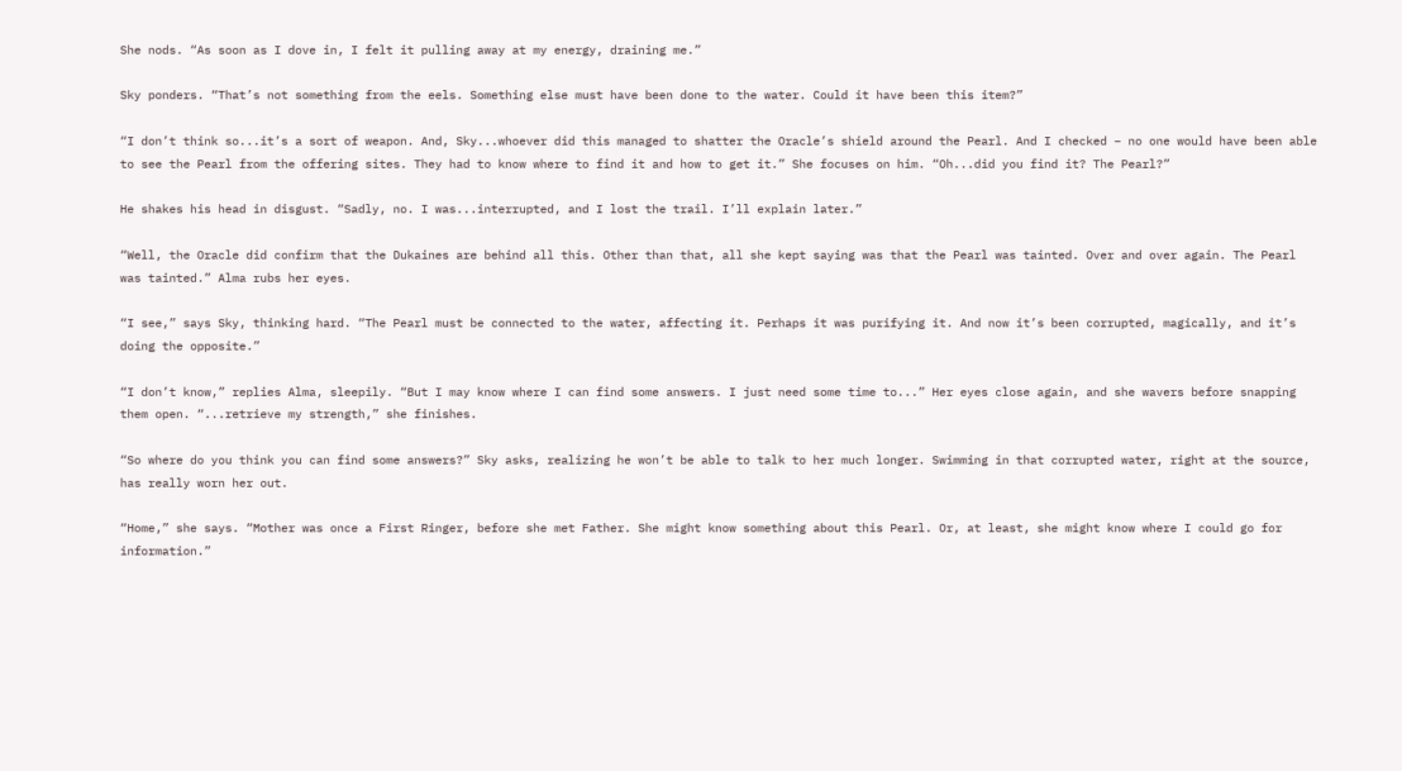She nods. “As soon as I dove in, I felt it pulling away at my energy, draining me.”

Sky ponders. “That’s not something from the eels. Something else must have been done to the water. Could it have been this item?”

“I don’t think so...it’s a sort of weapon. And, Sky...whoever did this managed to shatter the Oracle’s shield around the Pearl. And I checked – no one would have been able to see the Pearl from the offering sites. They had to know where to find it and how to get it.” She focuses on him. “Oh...did you find it? The Pearl?”

He shakes his head in disgust. “Sadly, no. I was...interrupted, and I lost the trail. I’ll explain later.”

“Well, the Oracle did confirm that the Dukaines are behind all this. Other than that, all she kept saying was that the Pearl was tainted. Over and over again. The Pearl was tainted.” Alma rubs her eyes.

“I see,” says Sky, thinking hard. “The Pearl must be connected to the water, affecting it. Perhaps it was purifying it. And now it’s been corrupted, magically, and it’s doing the opposite.”

“I don’t know,” replies Alma, sleepily. “But I may know where I can find some answers. I just need some time to...” Her eyes close again, and she wavers before snapping them open. “...retrieve my strength,” she finishes.

“So where do you think you can find some answers?” Sky asks, realizing he won’t be able to talk to her much longer. Swimming in that corrupted water, right at the source, has really worn her out.

“Home,” she says. “Mother was once a First Ringer, before she met Father. She might know something about this Pearl. Or, at least, she might know where I could go for information.”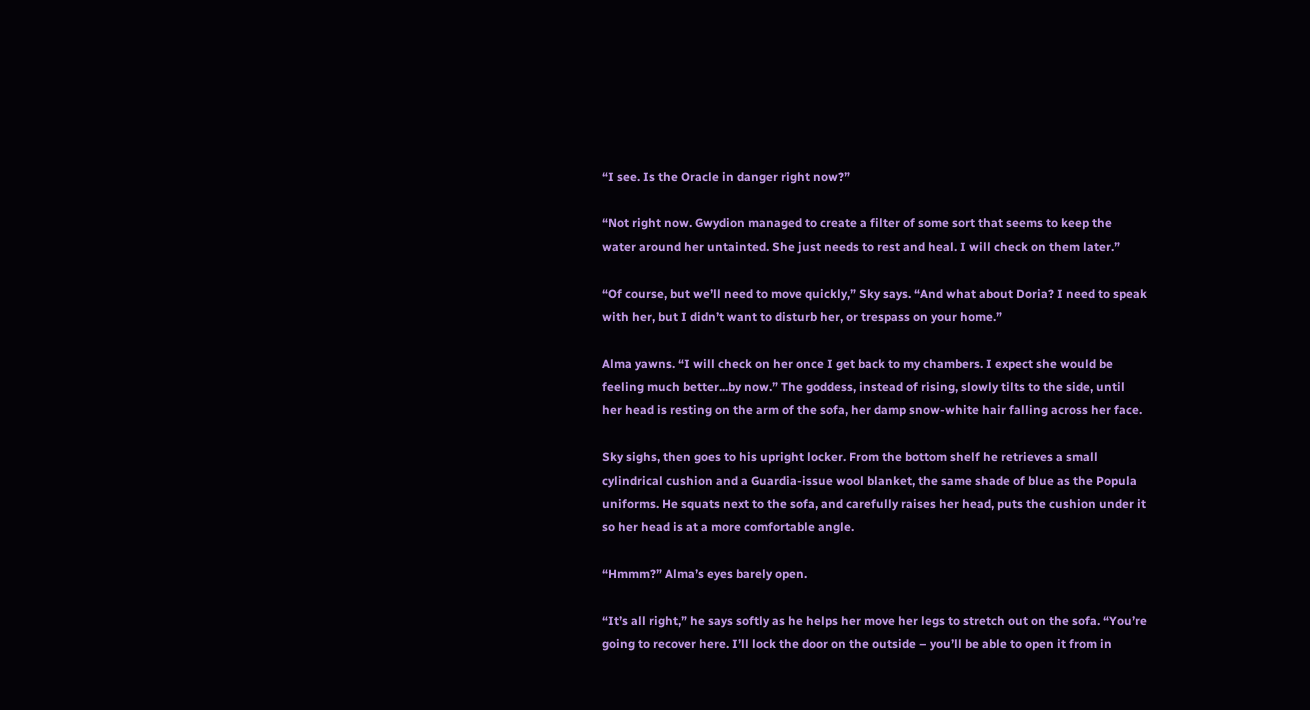“I see. Is the Oracle in danger right now?”

“Not right now. Gwydion managed to create a filter of some sort that seems to keep the water around her untainted. She just needs to rest and heal. I will check on them later.”

“Of course, but we’ll need to move quickly,” Sky says. “And what about Doria? I need to speak with her, but I didn’t want to disturb her, or trespass on your home.”

Alma yawns. “I will check on her once I get back to my chambers. I expect she would be feeling much better...by now.” The goddess, instead of rising, slowly tilts to the side, until her head is resting on the arm of the sofa, her damp snow-white hair falling across her face.

Sky sighs, then goes to his upright locker. From the bottom shelf he retrieves a small cylindrical cushion and a Guardia-issue wool blanket, the same shade of blue as the Popula uniforms. He squats next to the sofa, and carefully raises her head, puts the cushion under it so her head is at a more comfortable angle.

“Hmmm?” Alma’s eyes barely open.

“It’s all right,” he says softly as he helps her move her legs to stretch out on the sofa. “You’re going to recover here. I’ll lock the door on the outside – you’ll be able to open it from in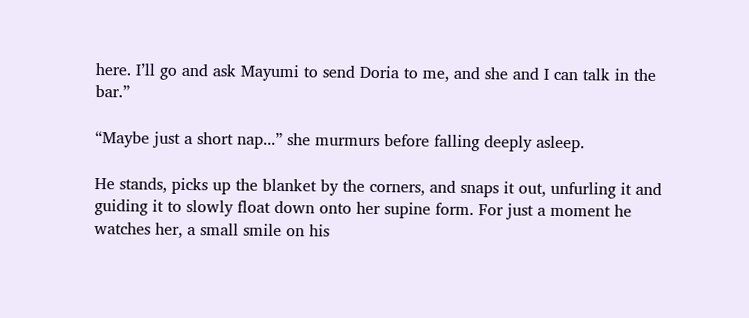here. I’ll go and ask Mayumi to send Doria to me, and she and I can talk in the bar.”

“Maybe just a short nap...” she murmurs before falling deeply asleep.

He stands, picks up the blanket by the corners, and snaps it out, unfurling it and guiding it to slowly float down onto her supine form. For just a moment he watches her, a small smile on his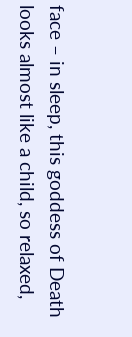face – in sleep, this goddess of Death looks almost like a child, so relaxed,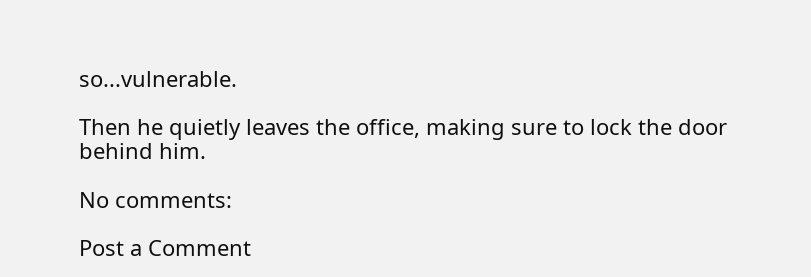so...vulnerable.

Then he quietly leaves the office, making sure to lock the door behind him.

No comments:

Post a Comment